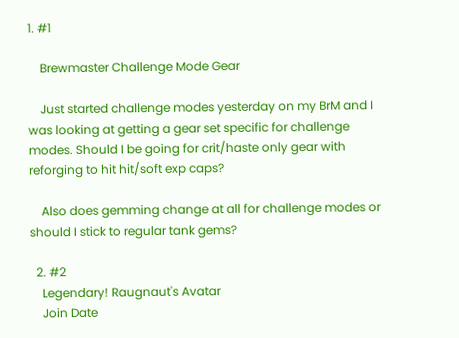1. #1

    Brewmaster Challenge Mode Gear

    Just started challenge modes yesterday on my BrM and I was looking at getting a gear set specific for challenge modes. Should I be going for crit/haste only gear with reforging to hit hit/soft exp caps?

    Also does gemming change at all for challenge modes or should I stick to regular tank gems?

  2. #2
    Legendary! Raugnaut's Avatar
    Join Date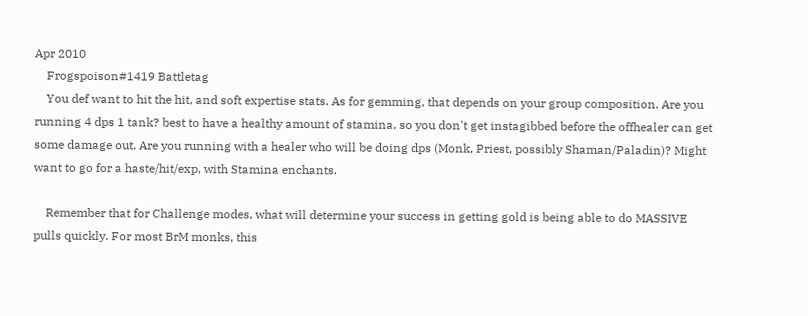Apr 2010
    Frogspoison#1419 Battletag
    You def want to hit the hit, and soft expertise stats. As for gemming, that depends on your group composition. Are you running 4 dps 1 tank? best to have a healthy amount of stamina, so you don't get instagibbed before the offhealer can get some damage out. Are you running with a healer who will be doing dps (Monk, Priest, possibly Shaman/Paladin)? Might want to go for a haste/hit/exp, with Stamina enchants.

    Remember that for Challenge modes, what will determine your success in getting gold is being able to do MASSIVE pulls quickly. For most BrM monks, this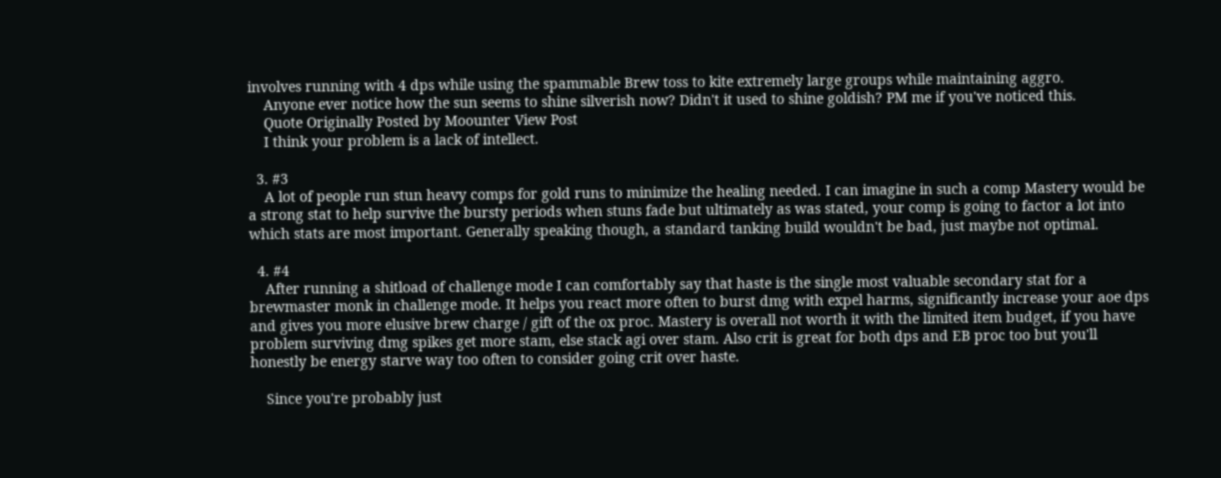involves running with 4 dps while using the spammable Brew toss to kite extremely large groups while maintaining aggro.
    Anyone ever notice how the sun seems to shine silverish now? Didn't it used to shine goldish? PM me if you've noticed this.
    Quote Originally Posted by Moounter View Post
    I think your problem is a lack of intellect.

  3. #3
    A lot of people run stun heavy comps for gold runs to minimize the healing needed. I can imagine in such a comp Mastery would be a strong stat to help survive the bursty periods when stuns fade but ultimately as was stated, your comp is going to factor a lot into which stats are most important. Generally speaking though, a standard tanking build wouldn't be bad, just maybe not optimal.

  4. #4
    After running a shitload of challenge mode I can comfortably say that haste is the single most valuable secondary stat for a brewmaster monk in challenge mode. It helps you react more often to burst dmg with expel harms, significantly increase your aoe dps and gives you more elusive brew charge / gift of the ox proc. Mastery is overall not worth it with the limited item budget, if you have problem surviving dmg spikes get more stam, else stack agi over stam. Also crit is great for both dps and EB proc too but you'll honestly be energy starve way too often to consider going crit over haste.

    Since you're probably just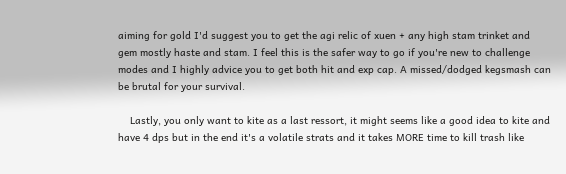aiming for gold I'd suggest you to get the agi relic of xuen + any high stam trinket and gem mostly haste and stam. I feel this is the safer way to go if you're new to challenge modes and I highly advice you to get both hit and exp cap. A missed/dodged kegsmash can be brutal for your survival.

    Lastly, you only want to kite as a last ressort, it might seems like a good idea to kite and have 4 dps but in the end it's a volatile strats and it takes MORE time to kill trash like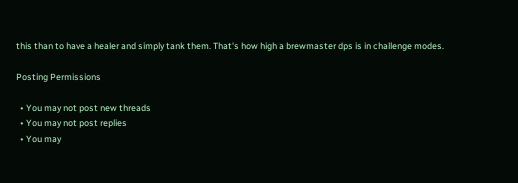this than to have a healer and simply tank them. That's how high a brewmaster dps is in challenge modes.

Posting Permissions

  • You may not post new threads
  • You may not post replies
  • You may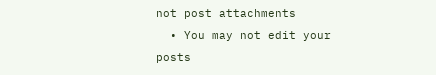not post attachments
  • You may not edit your posts